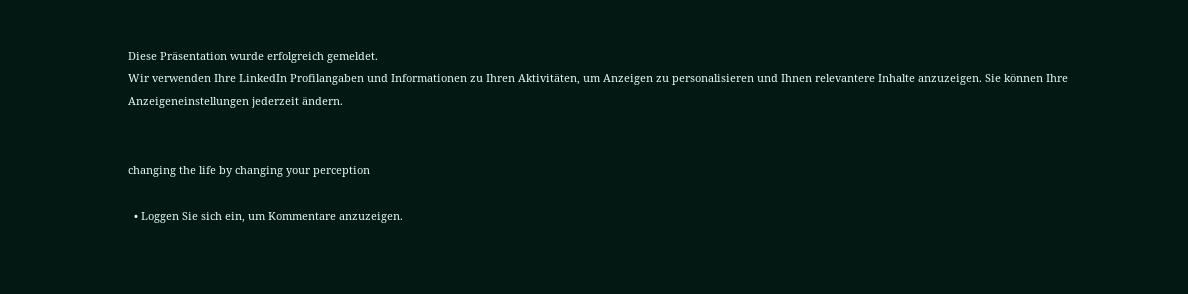Diese Präsentation wurde erfolgreich gemeldet.
Wir verwenden Ihre LinkedIn Profilangaben und Informationen zu Ihren Aktivitäten, um Anzeigen zu personalisieren und Ihnen relevantere Inhalte anzuzeigen. Sie können Ihre Anzeigeneinstellungen jederzeit ändern.


changing the life by changing your perception

  • Loggen Sie sich ein, um Kommentare anzuzeigen.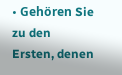• Gehören Sie zu den Ersten, denen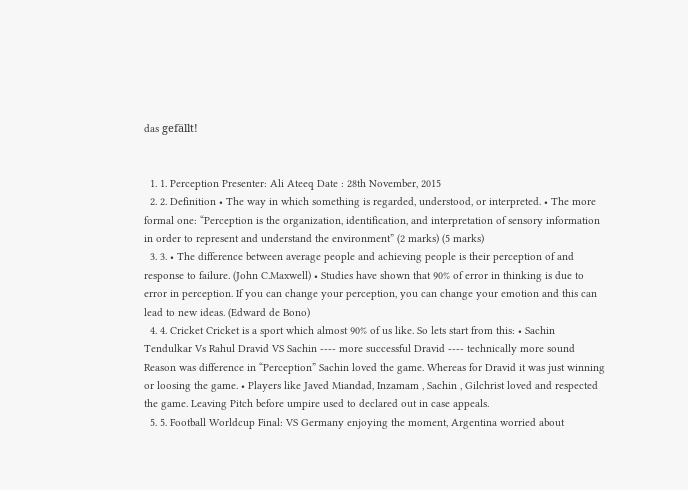das gefällt!


  1. 1. Perception Presenter: Ali Ateeq Date : 28th November, 2015
  2. 2. Definition • The way in which something is regarded, understood, or interpreted. • The more formal one: “Perception is the organization, identification, and interpretation of sensory information in order to represent and understand the environment” (2 marks) (5 marks)
  3. 3. • The difference between average people and achieving people is their perception of and response to failure. (John C.Maxwell) • Studies have shown that 90% of error in thinking is due to error in perception. If you can change your perception, you can change your emotion and this can lead to new ideas. (Edward de Bono)
  4. 4. Cricket Cricket is a sport which almost 90% of us like. So lets start from this: • Sachin Tendulkar Vs Rahul Dravid VS Sachin ---- more successful Dravid ---- technically more sound Reason was difference in “Perception” Sachin loved the game. Whereas for Dravid it was just winning or loosing the game. • Players like Javed Miandad, Inzamam , Sachin , Gilchrist loved and respected the game. Leaving Pitch before umpire used to declared out in case appeals.
  5. 5. Football Worldcup Final: VS Germany enjoying the moment, Argentina worried about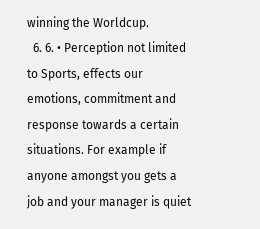winning the Worldcup.
  6. 6. • Perception not limited to Sports, effects our emotions, commitment and response towards a certain situations. For example if anyone amongst you gets a job and your manager is quiet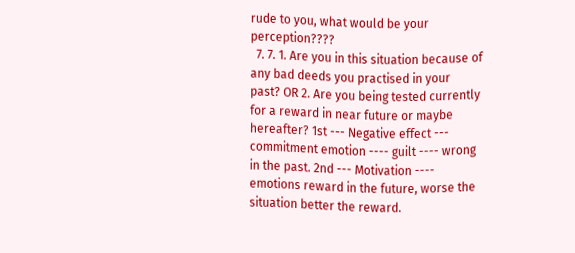rude to you, what would be your perception????
  7. 7. 1. Are you in this situation because of any bad deeds you practised in your past? OR 2. Are you being tested currently for a reward in near future or maybe hereafter? 1st --- Negative effect --- commitment emotion ---- guilt ---- wrong in the past. 2nd --- Motivation ---- emotions reward in the future, worse the situation better the reward.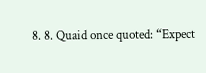8. 8. Quaid once quoted: “Expect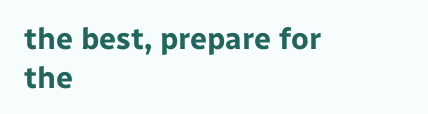the best, prepare for the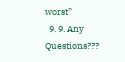worst”
  9. 9. Any Questions???